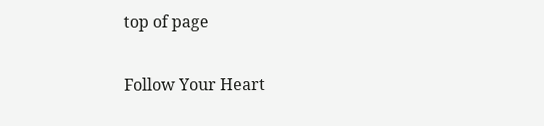top of page

Follow Your Heart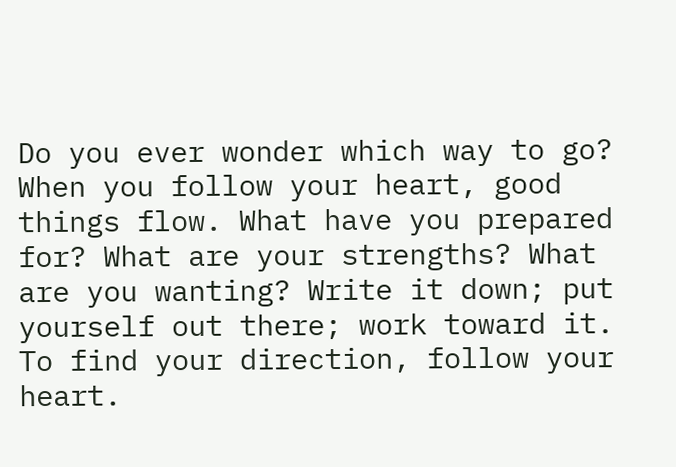Do you ever wonder which way to go? When you follow your heart, good things flow. What have you prepared for? What are your strengths? What are you wanting? Write it down; put yourself out there; work toward it. To find your direction, follow your heart.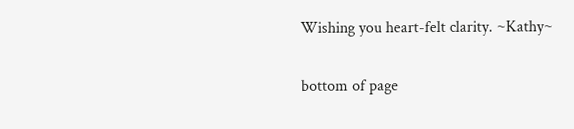Wishing you heart-felt clarity. ~Kathy~

bottom of page